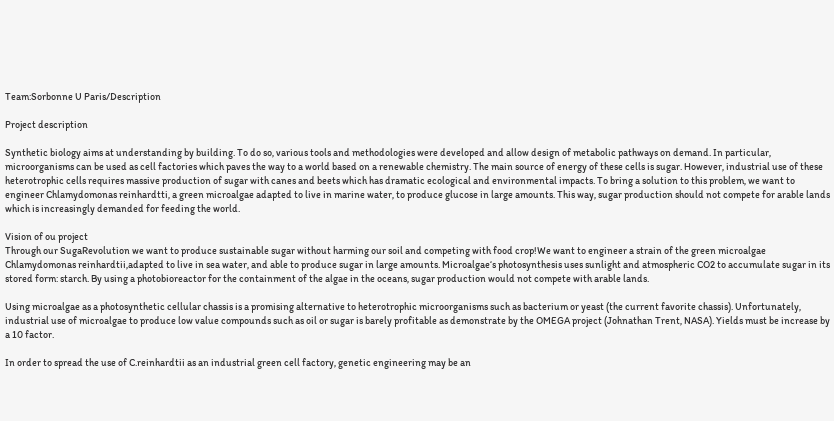Team:Sorbonne U Paris/Description

Project description

Synthetic biology aims at understanding by building. To do so, various tools and methodologies were developed and allow design of metabolic pathways on demand. In particular, microorganisms can be used as cell factories which paves the way to a world based on a renewable chemistry. The main source of energy of these cells is sugar. However, industrial use of these heterotrophic cells requires massive production of sugar with canes and beets which has dramatic ecological and environmental impacts. To bring a solution to this problem, we want to engineer Chlamydomonas reinhardtti, a green microalgae adapted to live in marine water, to produce glucose in large amounts. This way, sugar production should not compete for arable lands which is increasingly demanded for feeding the world.

Vision of ou project
Through our SugaRevolution we want to produce sustainable sugar without harming our soil and competing with food crop!We want to engineer a strain of the green microalgae Chlamydomonas reinhardtii,adapted to live in sea water, and able to produce sugar in large amounts. Microalgae‘s photosynthesis uses sunlight and atmospheric CO2 to accumulate sugar in its stored form: starch. By using a photobioreactor for the containment of the algae in the oceans, sugar production would not compete with arable lands.

Using microalgae as a photosynthetic cellular chassis is a promising alternative to heterotrophic microorganisms such as bacterium or yeast (the current favorite chassis). Unfortunately, industrial use of microalgae to produce low value compounds such as oil or sugar is barely profitable as demonstrate by the OMEGA project (Johnathan Trent, NASA). Yields must be increase by a 10 factor.

In order to spread the use of C.reinhardtii as an industrial green cell factory, genetic engineering may be an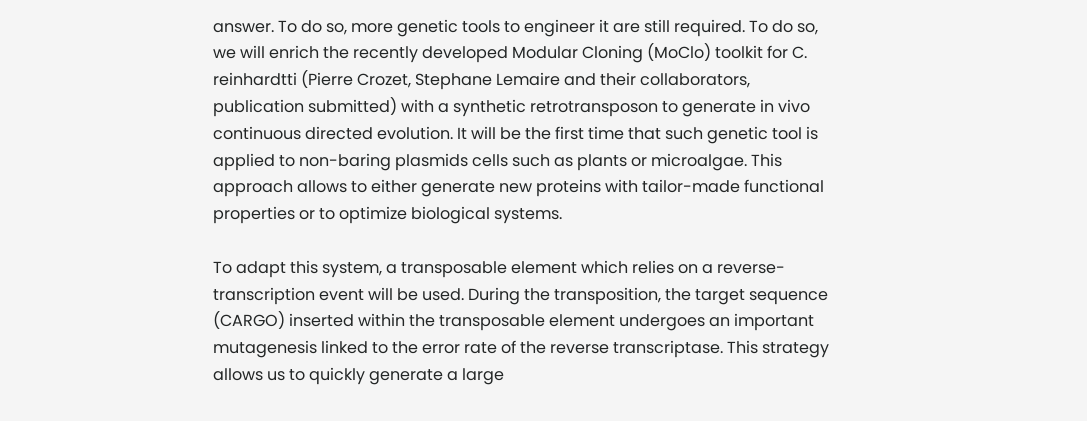answer. To do so, more genetic tools to engineer it are still required. To do so, we will enrich the recently developed Modular Cloning (MoClo) toolkit for C. reinhardtti (Pierre Crozet, Stephane Lemaire and their collaborators, publication submitted) with a synthetic retrotransposon to generate in vivo continuous directed evolution. It will be the first time that such genetic tool is applied to non-baring plasmids cells such as plants or microalgae. This approach allows to either generate new proteins with tailor-made functional properties or to optimize biological systems.

To adapt this system, a transposable element which relies on a reverse-transcription event will be used. During the transposition, the target sequence (CARGO) inserted within the transposable element undergoes an important mutagenesis linked to the error rate of the reverse transcriptase. This strategy allows us to quickly generate a large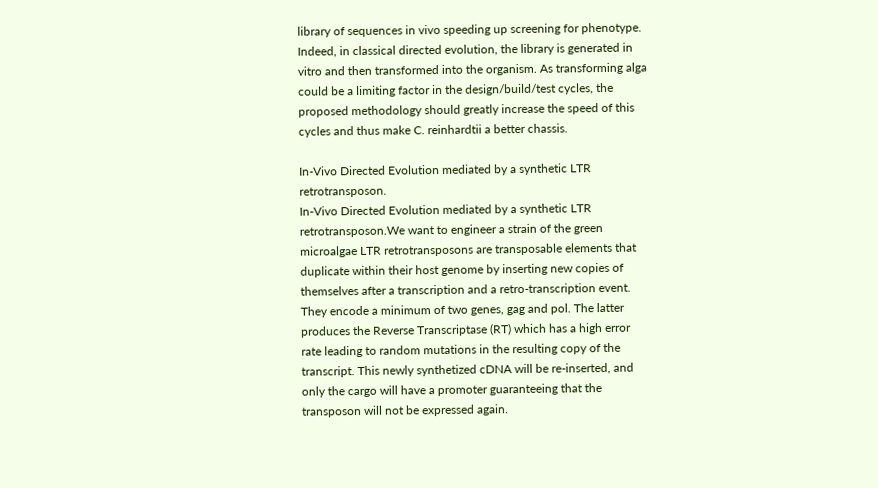library of sequences in vivo speeding up screening for phenotype. Indeed, in classical directed evolution, the library is generated in vitro and then transformed into the organism. As transforming alga could be a limiting factor in the design/build/test cycles, the proposed methodology should greatly increase the speed of this cycles and thus make C. reinhardtii a better chassis.

In-Vivo Directed Evolution mediated by a synthetic LTR retrotransposon.
In-Vivo Directed Evolution mediated by a synthetic LTR retrotransposon.We want to engineer a strain of the green microalgae LTR retrotransposons are transposable elements that duplicate within their host genome by inserting new copies of themselves after a transcription and a retro-transcription event. They encode a minimum of two genes, gag and pol. The latter produces the Reverse Transcriptase (RT) which has a high error rate leading to random mutations in the resulting copy of the transcript. This newly synthetized cDNA will be re-inserted, and only the cargo will have a promoter guaranteeing that the transposon will not be expressed again.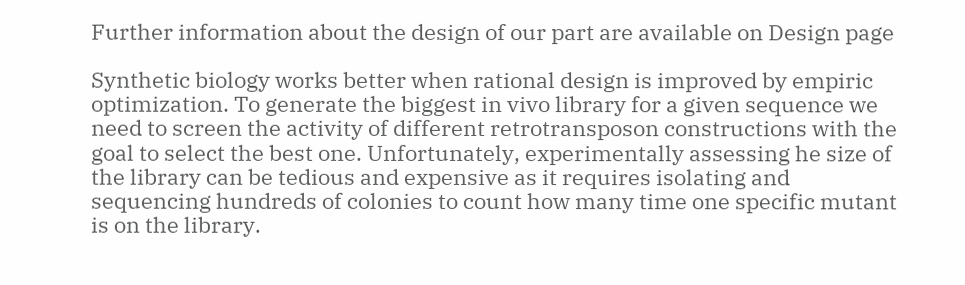Further information about the design of our part are available on Design page

Synthetic biology works better when rational design is improved by empiric optimization. To generate the biggest in vivo library for a given sequence we need to screen the activity of different retrotransposon constructions with the goal to select the best one. Unfortunately, experimentally assessing he size of the library can be tedious and expensive as it requires isolating and sequencing hundreds of colonies to count how many time one specific mutant is on the library.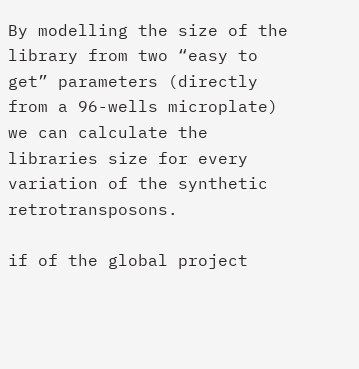By modelling the size of the library from two “easy to get” parameters (directly from a 96-wells microplate) we can calculate the libraries size for every variation of the synthetic retrotransposons.

if of the global project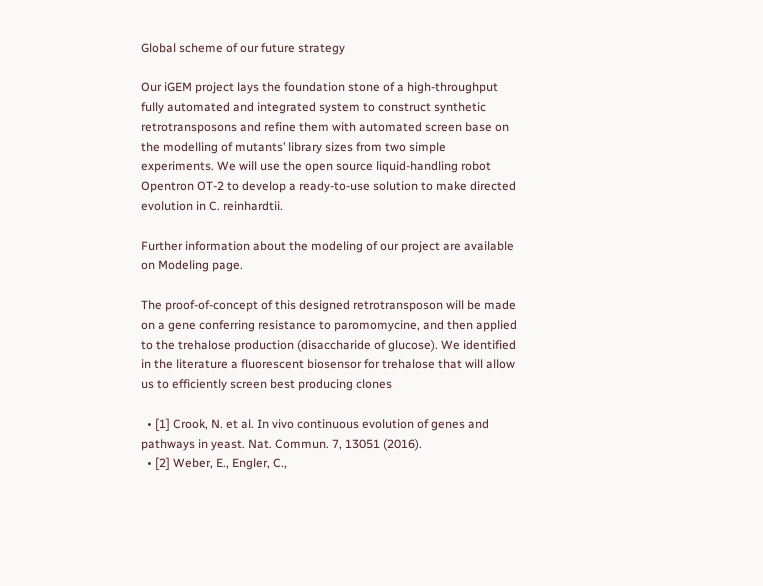Global scheme of our future strategy

Our iGEM project lays the foundation stone of a high-throughput fully automated and integrated system to construct synthetic retrotransposons and refine them with automated screen base on the modelling of mutants’ library sizes from two simple experiments. We will use the open source liquid-handling robot Opentron OT-2 to develop a ready-to-use solution to make directed evolution in C. reinhardtii.

Further information about the modeling of our project are available on Modeling page.

The proof-of-concept of this designed retrotransposon will be made on a gene conferring resistance to paromomycine, and then applied to the trehalose production (disaccharide of glucose). We identified in the literature a fluorescent biosensor for trehalose that will allow us to efficiently screen best producing clones

  • [1] Crook, N. et al. In vivo continuous evolution of genes and pathways in yeast. Nat. Commun. 7, 13051 (2016).
  • [2] Weber, E., Engler, C.,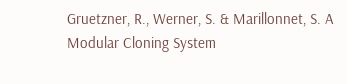Gruetzner, R., Werner, S. & Marillonnet, S. A Modular Cloning System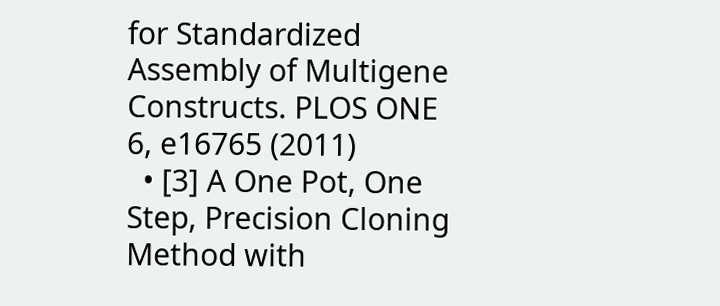for Standardized Assembly of Multigene Constructs. PLOS ONE 6, e16765 (2011)
  • [3] A One Pot, One Step, Precision Cloning Method with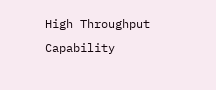High Throughput Capability